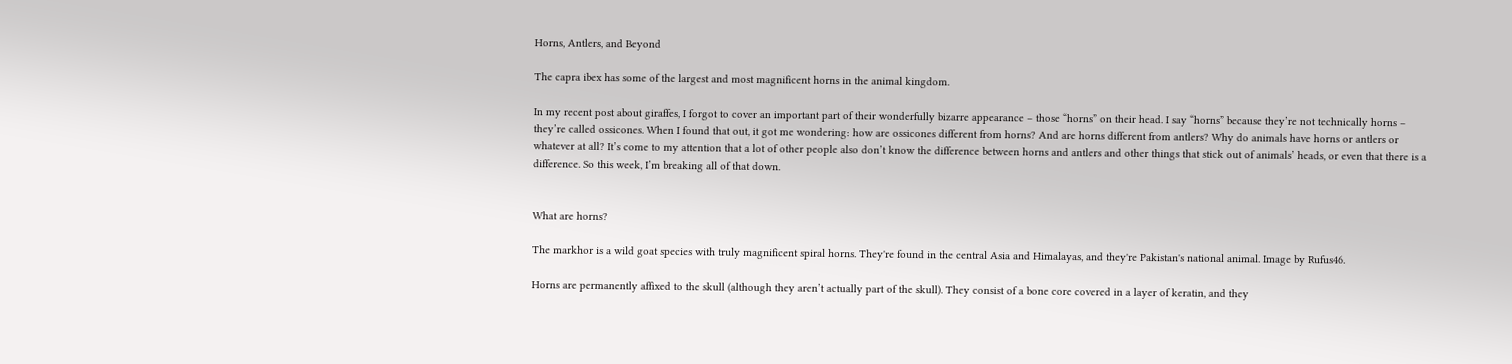Horns, Antlers, and Beyond

The capra ibex has some of the largest and most magnificent horns in the animal kingdom.

In my recent post about giraffes, I forgot to cover an important part of their wonderfully bizarre appearance – those “horns” on their head. I say “horns” because they’re not technically horns – they’re called ossicones. When I found that out, it got me wondering: how are ossicones different from horns? And are horns different from antlers? Why do animals have horns or antlers or whatever at all? It’s come to my attention that a lot of other people also don’t know the difference between horns and antlers and other things that stick out of animals’ heads, or even that there is a difference. So this week, I’m breaking all of that down.


What are horns?

The markhor is a wild goat species with truly magnificent spiral horns. They're found in the central Asia and Himalayas, and they're Pakistan's national animal. Image by Rufus46.

Horns are permanently affixed to the skull (although they aren’t actually part of the skull). They consist of a bone core covered in a layer of keratin, and they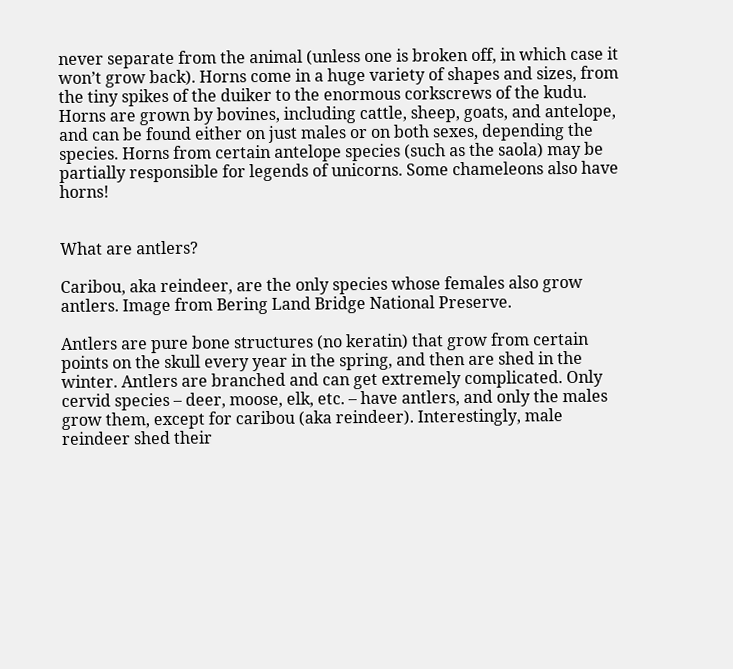never separate from the animal (unless one is broken off, in which case it won’t grow back). Horns come in a huge variety of shapes and sizes, from the tiny spikes of the duiker to the enormous corkscrews of the kudu. Horns are grown by bovines, including cattle, sheep, goats, and antelope, and can be found either on just males or on both sexes, depending the species. Horns from certain antelope species (such as the saola) may be partially responsible for legends of unicorns. Some chameleons also have horns!


What are antlers?

Caribou, aka reindeer, are the only species whose females also grow antlers. Image from Bering Land Bridge National Preserve.

Antlers are pure bone structures (no keratin) that grow from certain points on the skull every year in the spring, and then are shed in the winter. Antlers are branched and can get extremely complicated. Only cervid species – deer, moose, elk, etc. – have antlers, and only the males grow them, except for caribou (aka reindeer). Interestingly, male reindeer shed their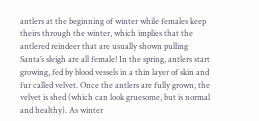antlers at the beginning of winter while females keep theirs through the winter, which implies that the antlered reindeer that are usually shown pulling Santa’s sleigh are all female! In the spring, antlers start growing, fed by blood vessels in a thin layer of skin and fur called velvet. Once the antlers are fully grown, the velvet is shed (which can look gruesome, but is normal and healthy). As winter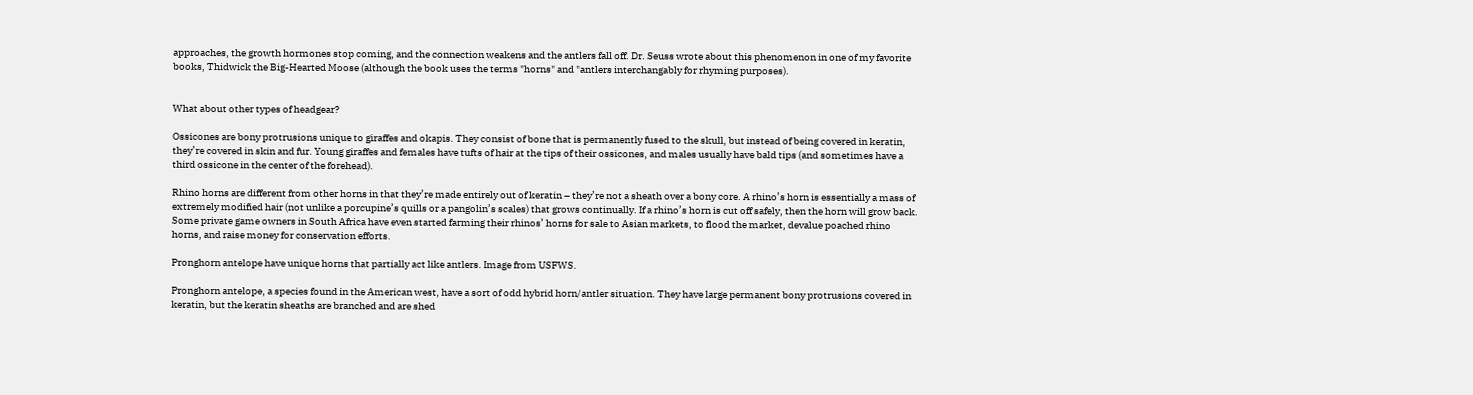approaches, the growth hormones stop coming, and the connection weakens and the antlers fall off. Dr. Seuss wrote about this phenomenon in one of my favorite books, Thidwick the Big-Hearted Moose (although the book uses the terms "horns" and "antlers interchangably for rhyming purposes).


What about other types of headgear?

Ossicones are bony protrusions unique to giraffes and okapis. They consist of bone that is permanently fused to the skull, but instead of being covered in keratin, they’re covered in skin and fur. Young giraffes and females have tufts of hair at the tips of their ossicones, and males usually have bald tips (and sometimes have a third ossicone in the center of the forehead).

Rhino horns are different from other horns in that they’re made entirely out of keratin – they’re not a sheath over a bony core. A rhino’s horn is essentially a mass of extremely modified hair (not unlike a porcupine’s quills or a pangolin’s scales) that grows continually. If a rhino’s horn is cut off safely, then the horn will grow back. Some private game owners in South Africa have even started farming their rhinos’ horns for sale to Asian markets, to flood the market, devalue poached rhino horns, and raise money for conservation efforts.

Pronghorn antelope have unique horns that partially act like antlers. Image from USFWS.

Pronghorn antelope, a species found in the American west, have a sort of odd hybrid horn/antler situation. They have large permanent bony protrusions covered in keratin, but the keratin sheaths are branched and are shed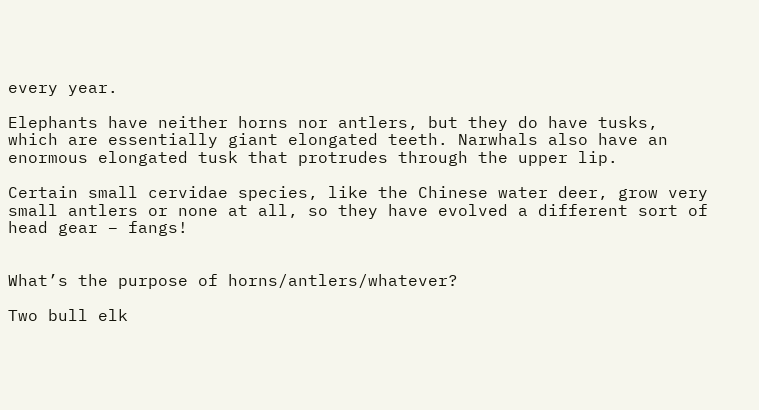every year.

Elephants have neither horns nor antlers, but they do have tusks, which are essentially giant elongated teeth. Narwhals also have an enormous elongated tusk that protrudes through the upper lip.

Certain small cervidae species, like the Chinese water deer, grow very small antlers or none at all, so they have evolved a different sort of head gear – fangs!


What’s the purpose of horns/antlers/whatever?

Two bull elk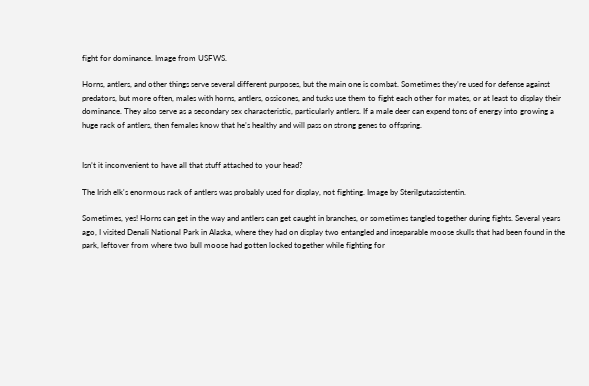fight for dominance. Image from USFWS.

Horns, antlers, and other things serve several different purposes, but the main one is combat. Sometimes they’re used for defense against predators, but more often, males with horns, antlers, ossicones, and tusks use them to fight each other for mates, or at least to display their dominance. They also serve as a secondary sex characteristic, particularly antlers. If a male deer can expend tons of energy into growing a huge rack of antlers, then females know that he’s healthy and will pass on strong genes to offspring.


Isn’t it inconvenient to have all that stuff attached to your head?

The Irish elk's enormous rack of antlers was probably used for display, not fighting. Image by Sterilgutassistentin.

Sometimes, yes! Horns can get in the way and antlers can get caught in branches, or sometimes tangled together during fights. Several years ago, I visited Denali National Park in Alaska, where they had on display two entangled and inseparable moose skulls that had been found in the park, leftover from where two bull moose had gotten locked together while fighting for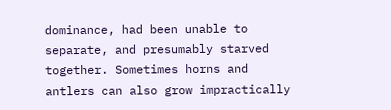dominance, had been unable to separate, and presumably starved together. Sometimes horns and antlers can also grow impractically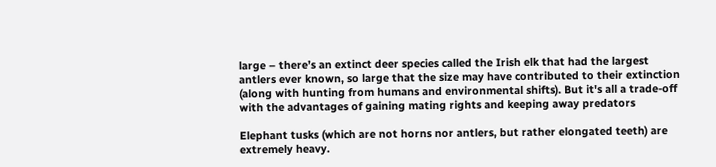large – there’s an extinct deer species called the Irish elk that had the largest antlers ever known, so large that the size may have contributed to their extinction (along with hunting from humans and environmental shifts). But it's all a trade-off with the advantages of gaining mating rights and keeping away predators

Elephant tusks (which are not horns nor antlers, but rather elongated teeth) are extremely heavy.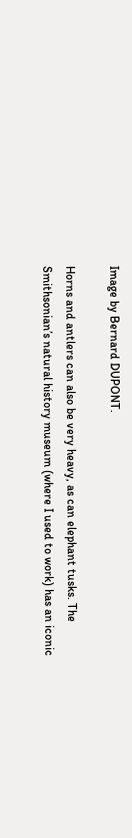Image by Bernard DUPONT.

Horns and antlers can also be very heavy, as can elephant tusks. The Smithsonian’s natural history museum (where I used to work) has an iconic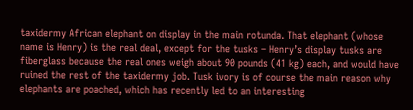taxidermy African elephant on display in the main rotunda. That elephant (whose name is Henry) is the real deal, except for the tusks – Henry’s display tusks are fiberglass because the real ones weigh about 90 pounds (41 kg) each, and would have ruined the rest of the taxidermy job. Tusk ivory is of course the main reason why elephants are poached, which has recently led to an interesting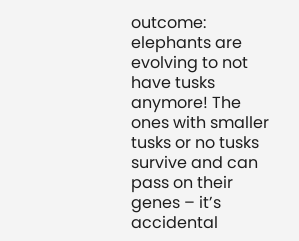outcome: elephants are evolving to not have tusks anymore! The ones with smaller tusks or no tusks survive and can pass on their genes – it’s accidental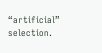“artificial” selection.